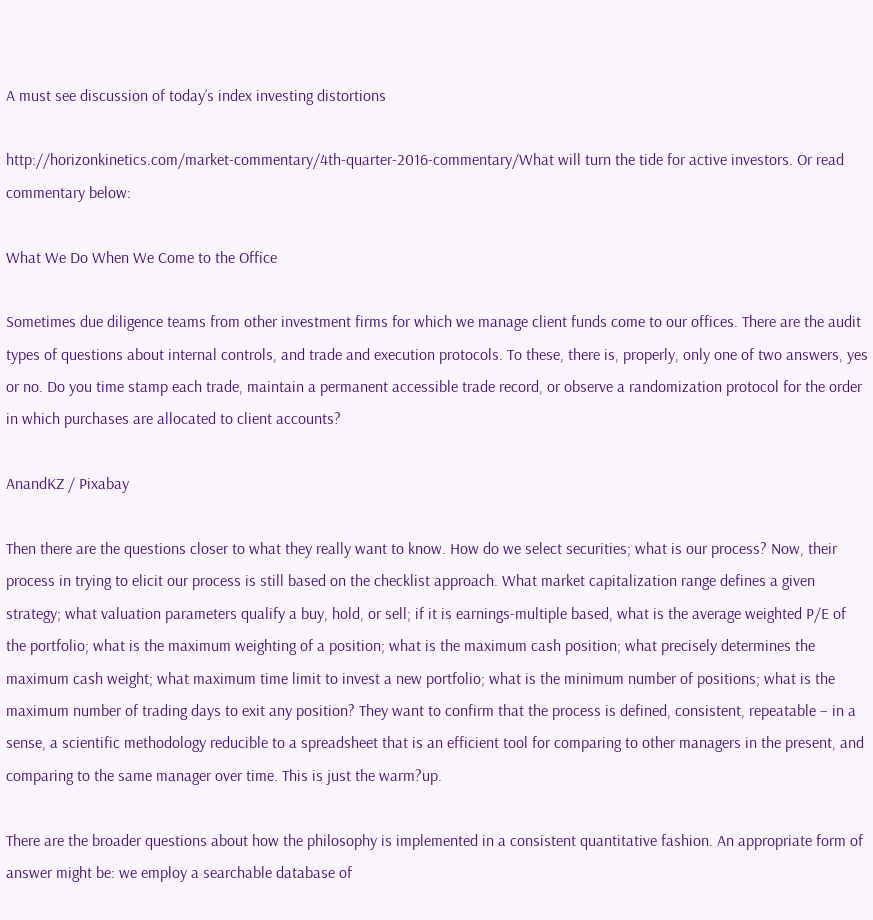A must see discussion of today’s index investing distortions

http://horizonkinetics.com/market-commentary/4th-quarter-2016-commentary/What will turn the tide for active investors. Or read commentary below:

What We Do When We Come to the Office

Sometimes due diligence teams from other investment firms for which we manage client funds come to our offices. There are the audit types of questions about internal controls, and trade and execution protocols. To these, there is, properly, only one of two answers, yes or no. Do you time stamp each trade, maintain a permanent accessible trade record, or observe a randomization protocol for the order in which purchases are allocated to client accounts?

AnandKZ / Pixabay

Then there are the questions closer to what they really want to know. How do we select securities; what is our process? Now, their process in trying to elicit our process is still based on the checklist approach. What market capitalization range defines a given strategy; what valuation parameters qualify a buy, hold, or sell; if it is earnings-multiple based, what is the average weighted P/E of the portfolio; what is the maximum weighting of a position; what is the maximum cash position; what precisely determines the maximum cash weight; what maximum time limit to invest a new portfolio; what is the minimum number of positions; what is the maximum number of trading days to exit any position? They want to confirm that the process is defined, consistent, repeatable – in a sense, a scientific methodology reducible to a spreadsheet that is an efficient tool for comparing to other managers in the present, and comparing to the same manager over time. This is just the warm?up.

There are the broader questions about how the philosophy is implemented in a consistent quantitative fashion. An appropriate form of answer might be: we employ a searchable database of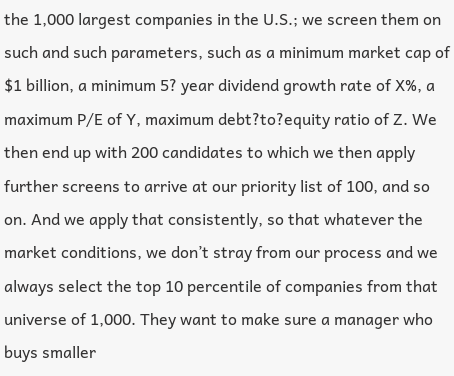the 1,000 largest companies in the U.S.; we screen them on such and such parameters, such as a minimum market cap of $1 billion, a minimum 5? year dividend growth rate of X%, a maximum P/E of Y, maximum debt?to?equity ratio of Z. We then end up with 200 candidates to which we then apply further screens to arrive at our priority list of 100, and so on. And we apply that consistently, so that whatever the market conditions, we don’t stray from our process and we always select the top 10 percentile of companies from that universe of 1,000. They want to make sure a manager who buys smaller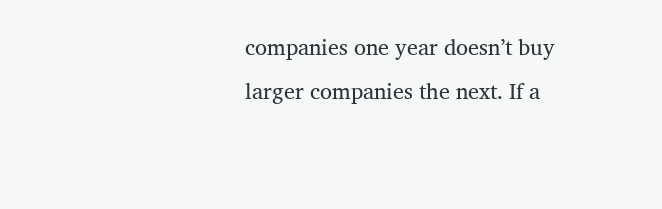companies one year doesn’t buy larger companies the next. If a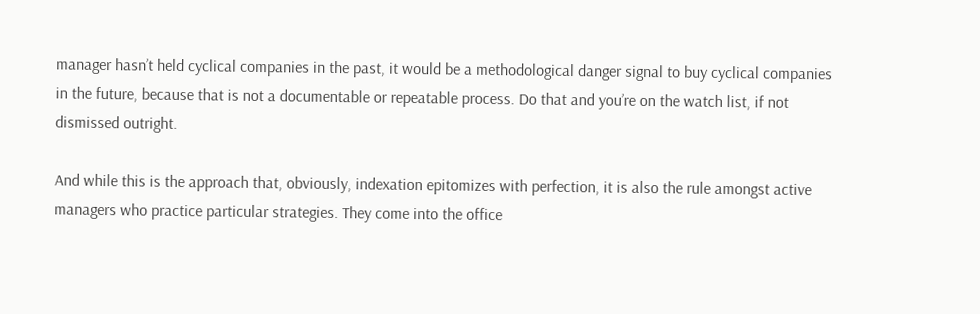manager hasn’t held cyclical companies in the past, it would be a methodological danger signal to buy cyclical companies in the future, because that is not a documentable or repeatable process. Do that and you’re on the watch list, if not dismissed outright.

And while this is the approach that, obviously, indexation epitomizes with perfection, it is also the rule amongst active managers who practice particular strategies. They come into the office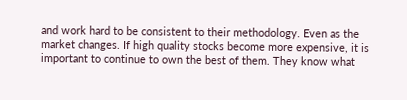and work hard to be consistent to their methodology. Even as the market changes. If high quality stocks become more expensive, it is important to continue to own the best of them. They know what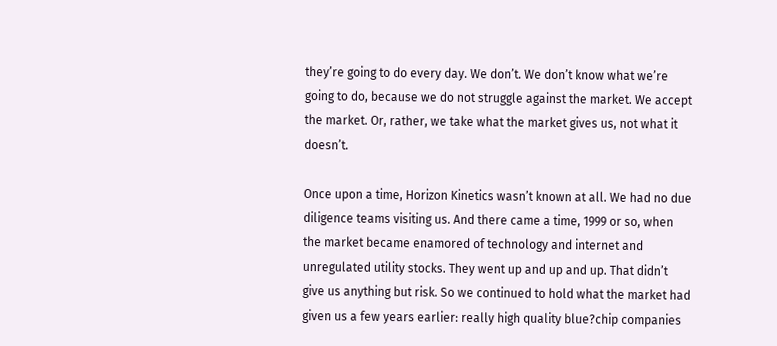they’re going to do every day. We don’t. We don’t know what we’re going to do, because we do not struggle against the market. We accept the market. Or, rather, we take what the market gives us, not what it doesn’t.

Once upon a time, Horizon Kinetics wasn’t known at all. We had no due diligence teams visiting us. And there came a time, 1999 or so, when the market became enamored of technology and internet and unregulated utility stocks. They went up and up and up. That didn’t give us anything but risk. So we continued to hold what the market had given us a few years earlier: really high quality blue?chip companies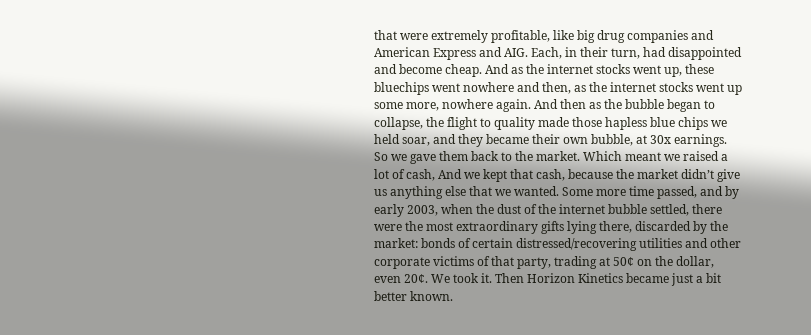that were extremely profitable, like big drug companies and American Express and AIG. Each, in their turn, had disappointed and become cheap. And as the internet stocks went up, these bluechips went nowhere and then, as the internet stocks went up some more, nowhere again. And then as the bubble began to collapse, the flight to quality made those hapless blue chips we held soar, and they became their own bubble, at 30x earnings. So we gave them back to the market. Which meant we raised a lot of cash, And we kept that cash, because the market didn’t give us anything else that we wanted. Some more time passed, and by early 2003, when the dust of the internet bubble settled, there were the most extraordinary gifts lying there, discarded by the market: bonds of certain distressed/recovering utilities and other corporate victims of that party, trading at 50¢ on the dollar, even 20¢. We took it. Then Horizon Kinetics became just a bit better known.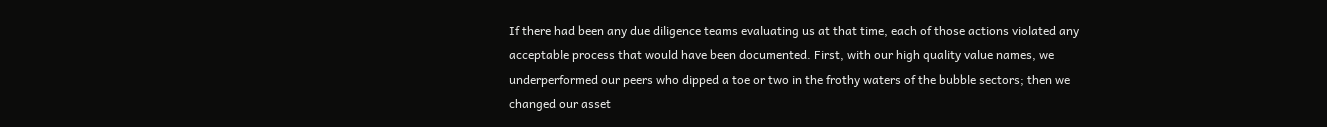If there had been any due diligence teams evaluating us at that time, each of those actions violated any acceptable process that would have been documented. First, with our high quality value names, we underperformed our peers who dipped a toe or two in the frothy waters of the bubble sectors; then we changed our asset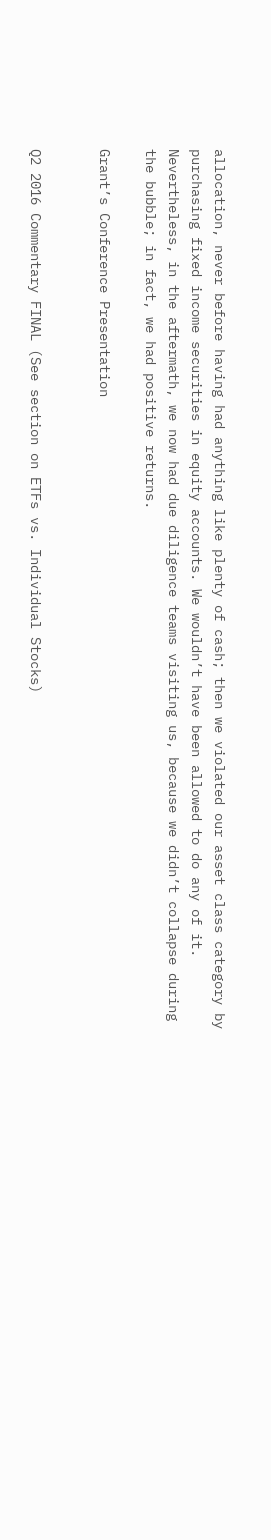allocation, never before having had anything like plenty of cash; then we violated our asset class category by purchasing fixed income securities in equity accounts. We wouldn’t have been allowed to do any of it. Nevertheless, in the aftermath, we now had due diligence teams visiting us, because we didn’t collapse during the bubble; in fact, we had positive returns.

Grant’s Conference Presentation


Q2 2016 Commentary FINAL (See section on ETFs vs. Individual Stocks)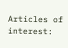Articles of interest: